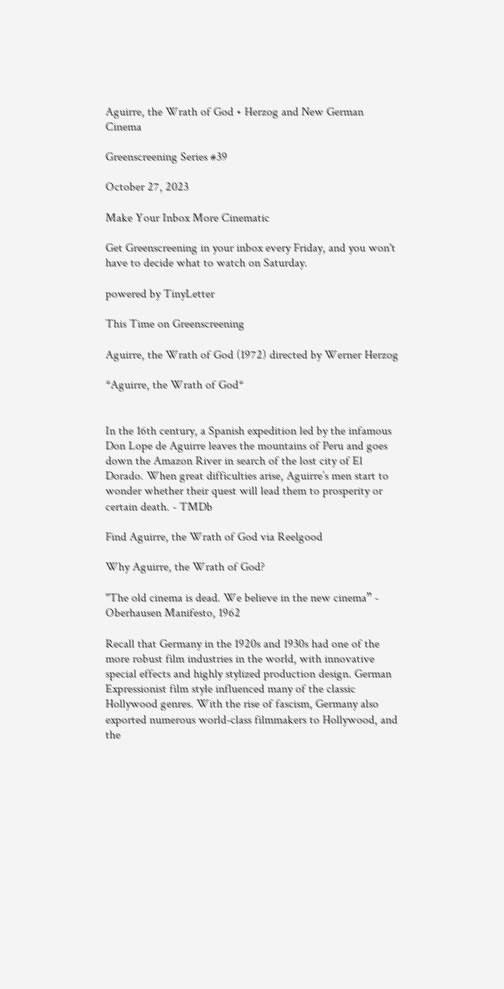Aguirre, the Wrath of God • Herzog and New German Cinema

Greenscreening Series #39

October 27, 2023

Make Your Inbox More Cinematic

Get Greenscreening in your inbox every Friday, and you won't have to decide what to watch on Saturday.

powered by TinyLetter

This Time on Greenscreening

Aguirre, the Wrath of God (1972) directed by Werner Herzog

*Aguirre, the Wrath of God*


In the 16th century, a Spanish expedition led by the infamous Don Lope de Aguirre leaves the mountains of Peru and goes down the Amazon River in search of the lost city of El Dorado. When great difficulties arise, Aguirre’s men start to wonder whether their quest will lead them to prosperity or certain death. - TMDb

Find Aguirre, the Wrath of God via Reelgood

Why Aguirre, the Wrath of God?

"The old cinema is dead. We believe in the new cinema” - Oberhausen Manifesto, 1962

Recall that Germany in the 1920s and 1930s had one of the more robust film industries in the world, with innovative special effects and highly stylized production design. German Expressionist film style influenced many of the classic Hollywood genres. With the rise of fascism, Germany also exported numerous world-class filmmakers to Hollywood, and the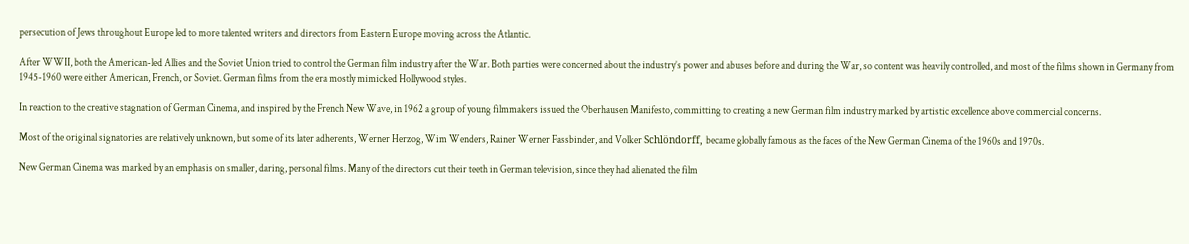persecution of Jews throughout Europe led to more talented writers and directors from Eastern Europe moving across the Atlantic.

After WWII, both the American-led Allies and the Soviet Union tried to control the German film industry after the War. Both parties were concerned about the industry’s power and abuses before and during the War, so content was heavily controlled, and most of the films shown in Germany from 1945-1960 were either American, French, or Soviet. German films from the era mostly mimicked Hollywood styles.

In reaction to the creative stagnation of German Cinema, and inspired by the French New Wave, in 1962 a group of young filmmakers issued the Oberhausen Manifesto, committing to creating a new German film industry marked by artistic excellence above commercial concerns.

Most of the original signatories are relatively unknown, but some of its later adherents, Werner Herzog, Wim Wenders, Rainer Werner Fassbinder, and Volker Schlöndorff, became globally famous as the faces of the New German Cinema of the 1960s and 1970s.

New German Cinema was marked by an emphasis on smaller, daring, personal films. Many of the directors cut their teeth in German television, since they had alienated the film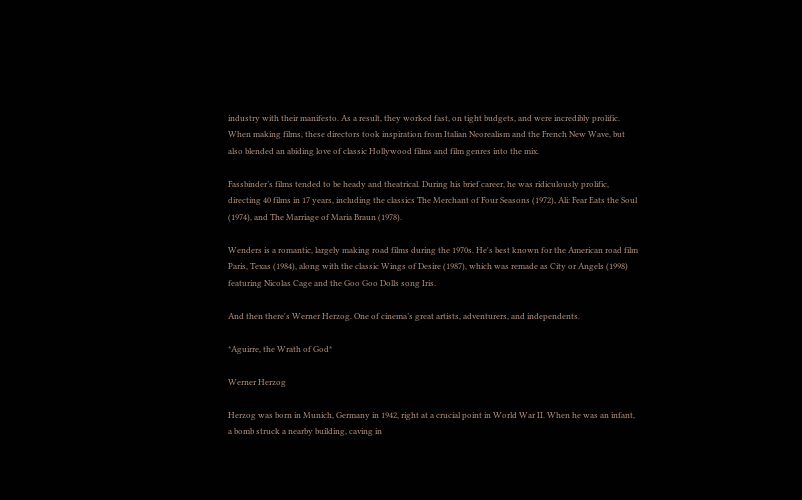industry with their manifesto. As a result, they worked fast, on tight budgets, and were incredibly prolific. When making films, these directors took inspiration from Italian Neorealism and the French New Wave, but also blended an abiding love of classic Hollywood films and film genres into the mix.

Fassbinder’s films tended to be heady and theatrical. During his brief career, he was ridiculously prolific, directing 40 films in 17 years, including the classics The Merchant of Four Seasons (1972), Ali: Fear Eats the Soul (1974), and The Marriage of Maria Braun (1978).

Wenders is a romantic, largely making road films during the 1970s. He's best known for the American road film Paris, Texas (1984), along with the classic Wings of Desire (1987), which was remade as City or Angels (1998) featuring Nicolas Cage and the Goo Goo Dolls song Iris.

And then there's Werner Herzog. One of cinema’s great artists, adventurers, and independents.

*Aguirre, the Wrath of God*

Werner Herzog

Herzog was born in Munich, Germany in 1942, right at a crucial point in World War II. When he was an infant, a bomb struck a nearby building, caving in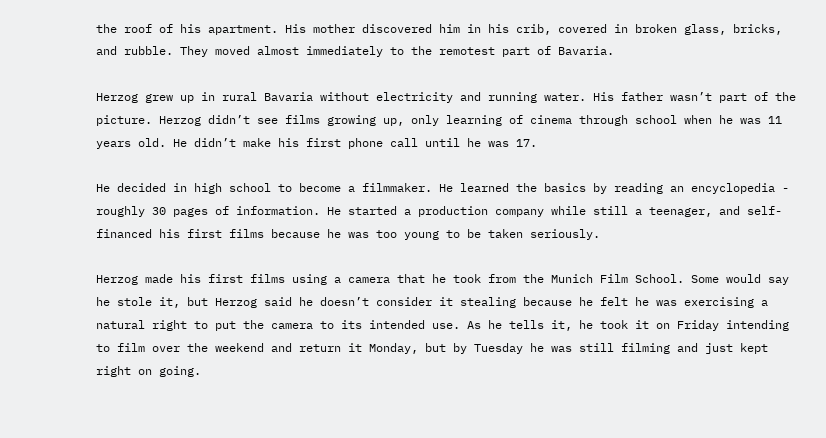the roof of his apartment. His mother discovered him in his crib, covered in broken glass, bricks, and rubble. They moved almost immediately to the remotest part of Bavaria.

Herzog grew up in rural Bavaria without electricity and running water. His father wasn’t part of the picture. Herzog didn’t see films growing up, only learning of cinema through school when he was 11 years old. He didn’t make his first phone call until he was 17.

He decided in high school to become a filmmaker. He learned the basics by reading an encyclopedia - roughly 30 pages of information. He started a production company while still a teenager, and self-financed his first films because he was too young to be taken seriously.

Herzog made his first films using a camera that he took from the Munich Film School. Some would say he stole it, but Herzog said he doesn’t consider it stealing because he felt he was exercising a natural right to put the camera to its intended use. As he tells it, he took it on Friday intending to film over the weekend and return it Monday, but by Tuesday he was still filming and just kept right on going.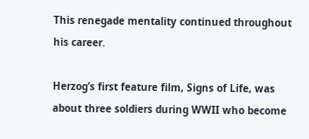This renegade mentality continued throughout his career.

Herzog’s first feature film, Signs of Life, was about three soldiers during WWII who become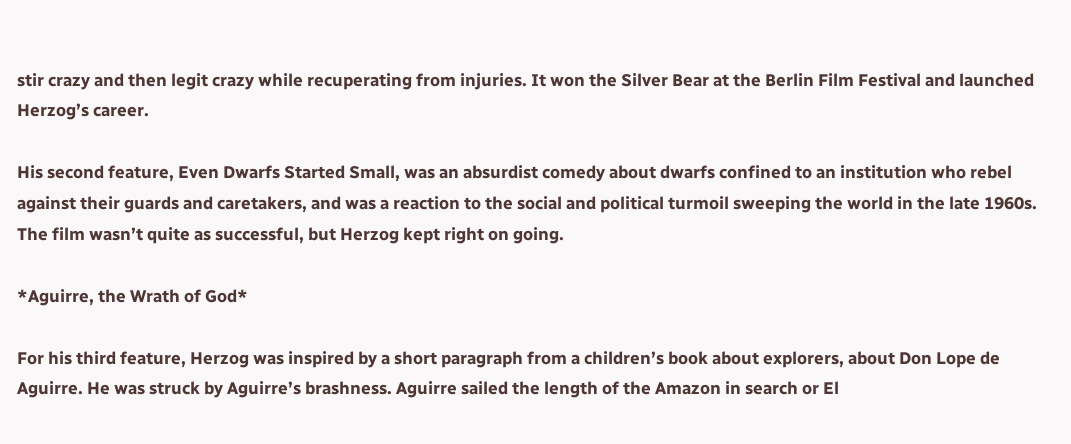stir crazy and then legit crazy while recuperating from injuries. It won the Silver Bear at the Berlin Film Festival and launched Herzog’s career.

His second feature, Even Dwarfs Started Small, was an absurdist comedy about dwarfs confined to an institution who rebel against their guards and caretakers, and was a reaction to the social and political turmoil sweeping the world in the late 1960s. The film wasn’t quite as successful, but Herzog kept right on going.

*Aguirre, the Wrath of God*

For his third feature, Herzog was inspired by a short paragraph from a children’s book about explorers, about Don Lope de Aguirre. He was struck by Aguirre’s brashness. Aguirre sailed the length of the Amazon in search or El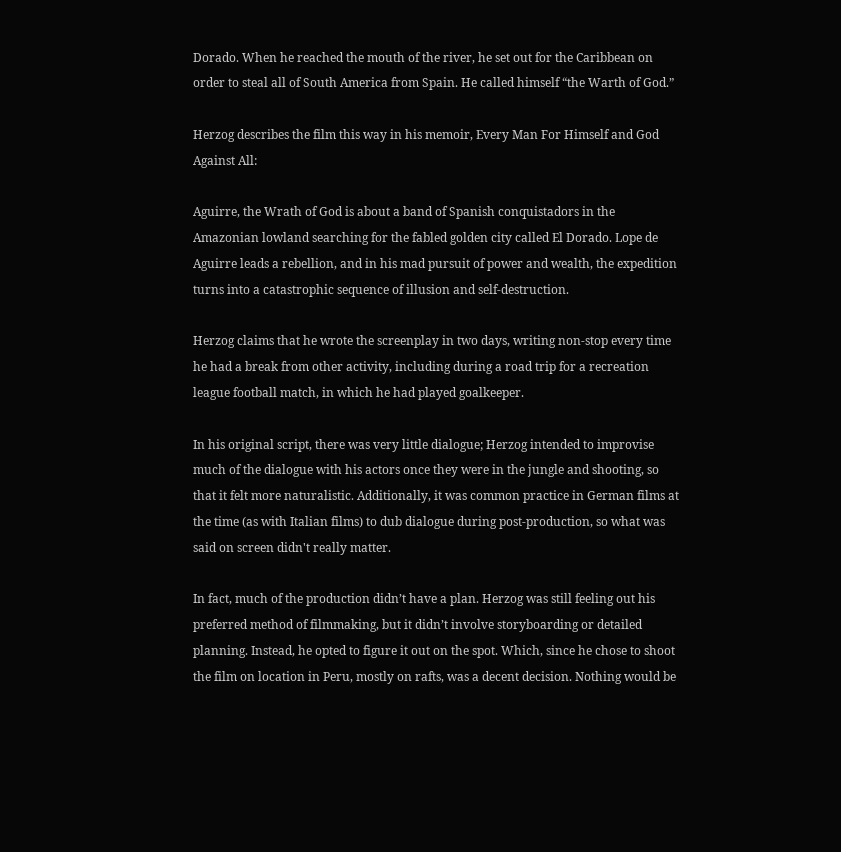Dorado. When he reached the mouth of the river, he set out for the Caribbean on order to steal all of South America from Spain. He called himself “the Warth of God.”

Herzog describes the film this way in his memoir, Every Man For Himself and God Against All:

Aguirre, the Wrath of God is about a band of Spanish conquistadors in the Amazonian lowland searching for the fabled golden city called El Dorado. Lope de Aguirre leads a rebellion, and in his mad pursuit of power and wealth, the expedition turns into a catastrophic sequence of illusion and self-destruction.

Herzog claims that he wrote the screenplay in two days, writing non-stop every time he had a break from other activity, including during a road trip for a recreation league football match, in which he had played goalkeeper.

In his original script, there was very little dialogue; Herzog intended to improvise much of the dialogue with his actors once they were in the jungle and shooting, so that it felt more naturalistic. Additionally, it was common practice in German films at the time (as with Italian films) to dub dialogue during post-production, so what was said on screen didn't really matter.

In fact, much of the production didn’t have a plan. Herzog was still feeling out his preferred method of filmmaking, but it didn’t involve storyboarding or detailed planning. Instead, he opted to figure it out on the spot. Which, since he chose to shoot the film on location in Peru, mostly on rafts, was a decent decision. Nothing would be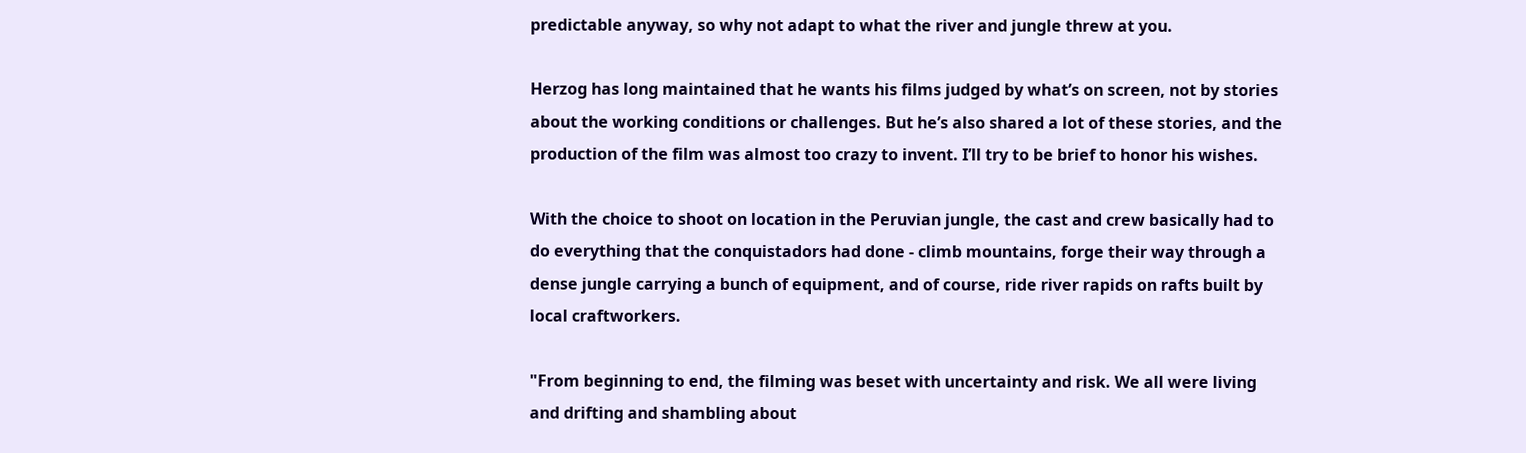predictable anyway, so why not adapt to what the river and jungle threw at you.

Herzog has long maintained that he wants his films judged by what’s on screen, not by stories about the working conditions or challenges. But he’s also shared a lot of these stories, and the production of the film was almost too crazy to invent. I’ll try to be brief to honor his wishes.

With the choice to shoot on location in the Peruvian jungle, the cast and crew basically had to do everything that the conquistadors had done - climb mountains, forge their way through a dense jungle carrying a bunch of equipment, and of course, ride river rapids on rafts built by local craftworkers.

"From beginning to end, the filming was beset with uncertainty and risk. We all were living and drifting and shambling about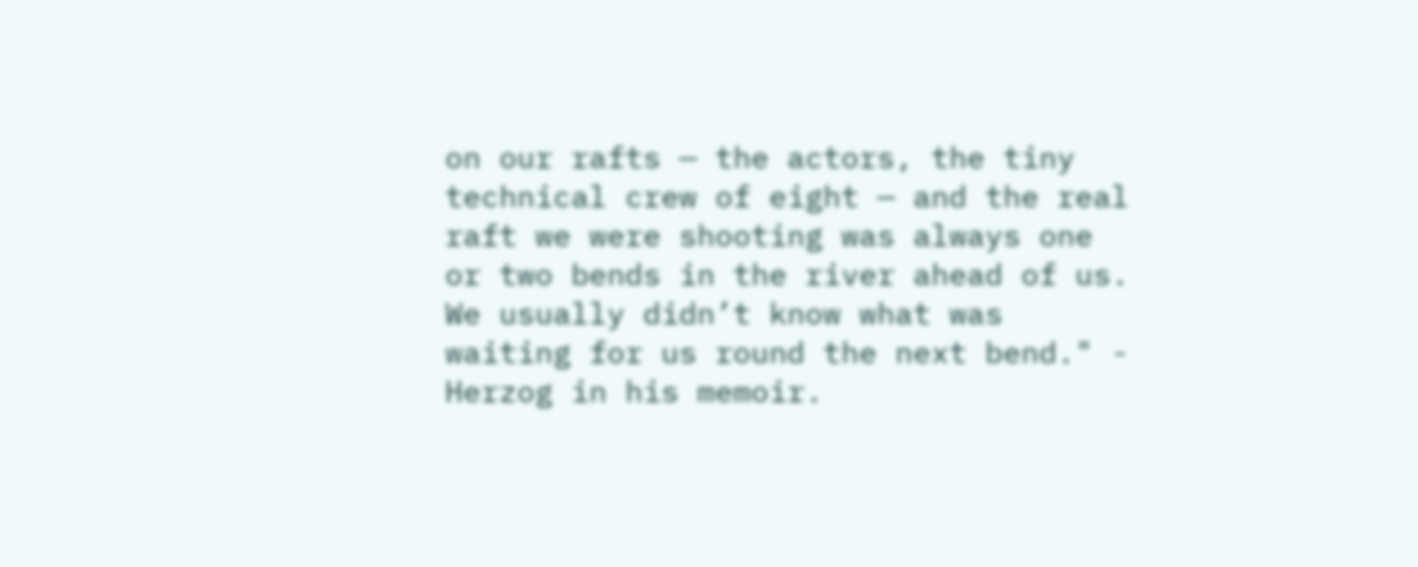on our rafts — the actors, the tiny technical crew of eight — and the real raft we were shooting was always one or two bends in the river ahead of us. We usually didn’t know what was waiting for us round the next bend." - Herzog in his memoir.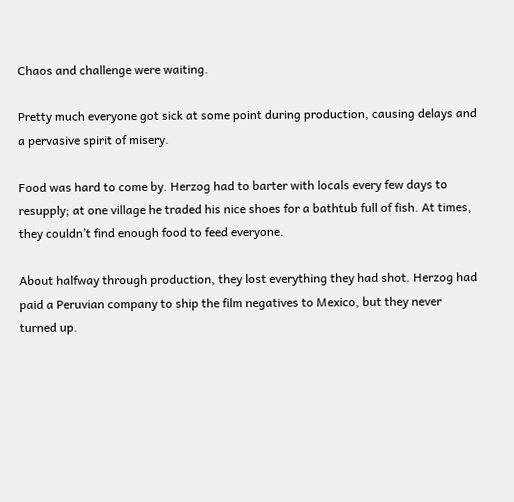Chaos and challenge were waiting.

Pretty much everyone got sick at some point during production, causing delays and a pervasive spirit of misery.

Food was hard to come by. Herzog had to barter with locals every few days to resupply; at one village he traded his nice shoes for a bathtub full of fish. At times, they couldn’t find enough food to feed everyone.

About halfway through production, they lost everything they had shot. Herzog had paid a Peruvian company to ship the film negatives to Mexico, but they never turned up.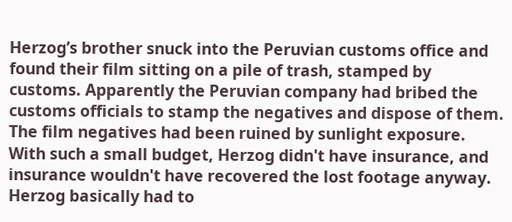Herzog’s brother snuck into the Peruvian customs office and found their film sitting on a pile of trash, stamped by customs. Apparently the Peruvian company had bribed the customs officials to stamp the negatives and dispose of them. The film negatives had been ruined by sunlight exposure. With such a small budget, Herzog didn't have insurance, and insurance wouldn't have recovered the lost footage anyway. Herzog basically had to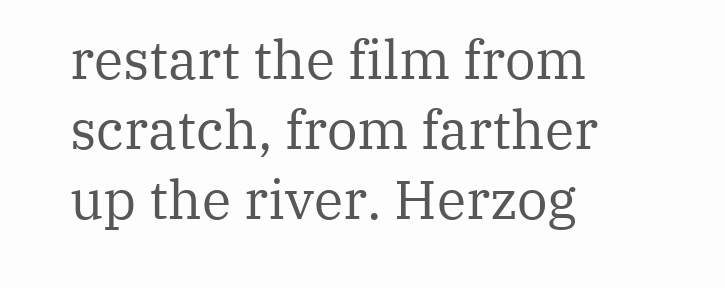restart the film from scratch, from farther up the river. Herzog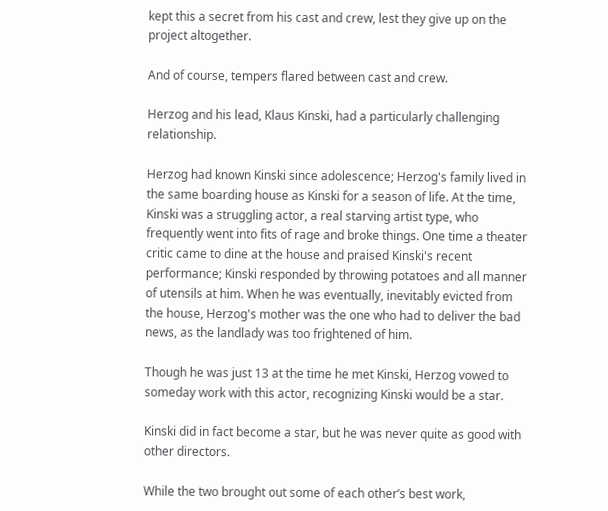kept this a secret from his cast and crew, lest they give up on the project altogether.

And of course, tempers flared between cast and crew.

Herzog and his lead, Klaus Kinski, had a particularly challenging relationship.

Herzog had known Kinski since adolescence; Herzog's family lived in the same boarding house as Kinski for a season of life. At the time, Kinski was a struggling actor, a real starving artist type, who frequently went into fits of rage and broke things. One time a theater critic came to dine at the house and praised Kinski's recent performance; Kinski responded by throwing potatoes and all manner of utensils at him. When he was eventually, inevitably evicted from the house, Herzog's mother was the one who had to deliver the bad news, as the landlady was too frightened of him.

Though he was just 13 at the time he met Kinski, Herzog vowed to someday work with this actor, recognizing Kinski would be a star.

Kinski did in fact become a star, but he was never quite as good with other directors.

While the two brought out some of each other’s best work,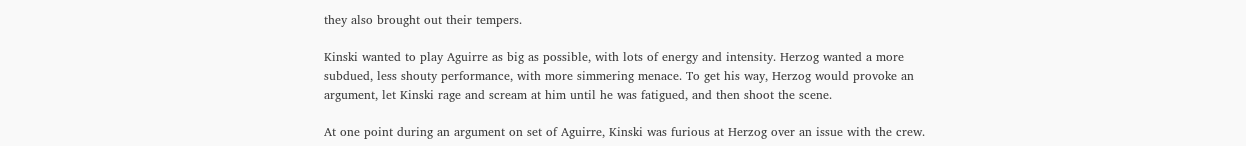they also brought out their tempers.

Kinski wanted to play Aguirre as big as possible, with lots of energy and intensity. Herzog wanted a more subdued, less shouty performance, with more simmering menace. To get his way, Herzog would provoke an argument, let Kinski rage and scream at him until he was fatigued, and then shoot the scene.

At one point during an argument on set of Aguirre, Kinski was furious at Herzog over an issue with the crew.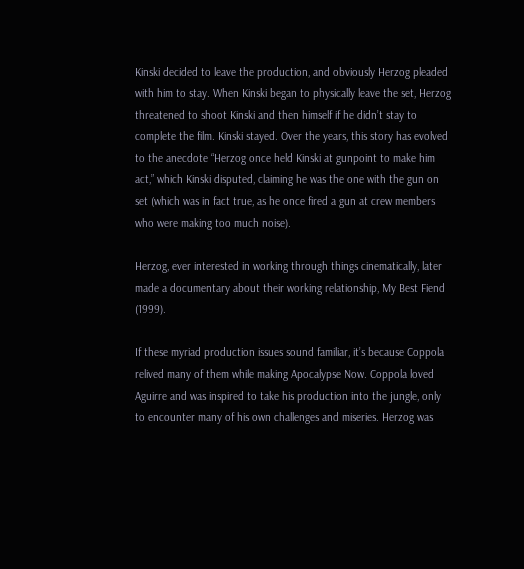Kinski decided to leave the production, and obviously Herzog pleaded with him to stay. When Kinski began to physically leave the set, Herzog threatened to shoot Kinski and then himself if he didn’t stay to complete the film. Kinski stayed. Over the years, this story has evolved to the anecdote “Herzog once held Kinski at gunpoint to make him act,” which Kinski disputed, claiming he was the one with the gun on set (which was in fact true, as he once fired a gun at crew members who were making too much noise).

Herzog, ever interested in working through things cinematically, later made a documentary about their working relationship, My Best Fiend (1999).

If these myriad production issues sound familiar, it’s because Coppola relived many of them while making Apocalypse Now. Coppola loved Aguirre and was inspired to take his production into the jungle, only to encounter many of his own challenges and miseries. Herzog was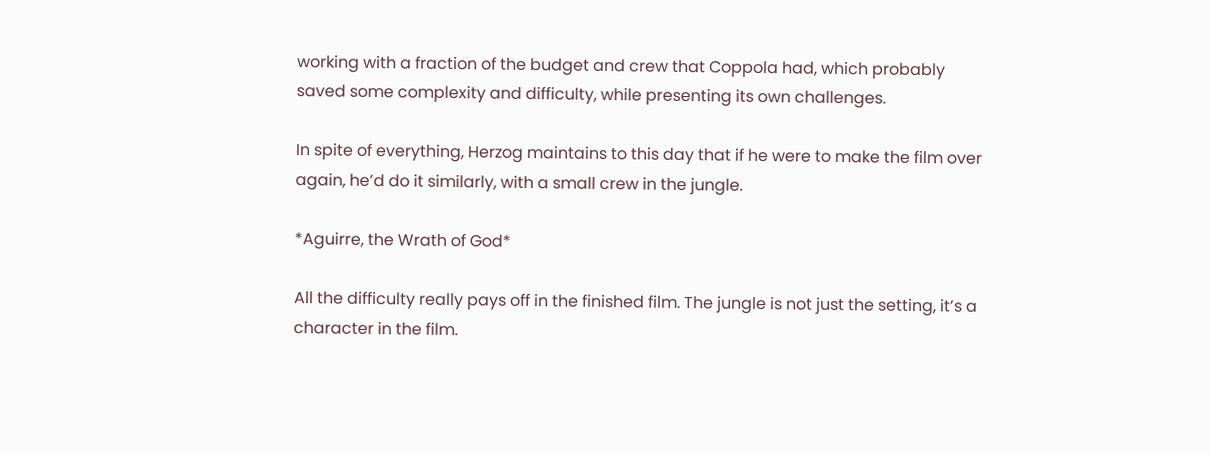working with a fraction of the budget and crew that Coppola had, which probably saved some complexity and difficulty, while presenting its own challenges.

In spite of everything, Herzog maintains to this day that if he were to make the film over again, he’d do it similarly, with a small crew in the jungle.

*Aguirre, the Wrath of God*

All the difficulty really pays off in the finished film. The jungle is not just the setting, it’s a character in the film.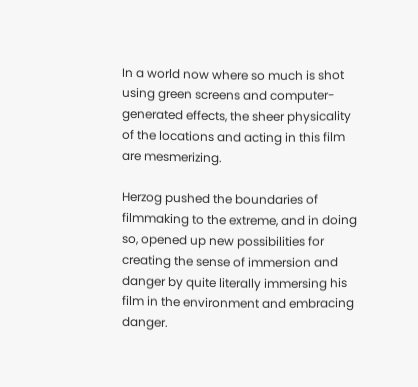In a world now where so much is shot using green screens and computer-generated effects, the sheer physicality of the locations and acting in this film are mesmerizing.

Herzog pushed the boundaries of filmmaking to the extreme, and in doing so, opened up new possibilities for creating the sense of immersion and danger by quite literally immersing his film in the environment and embracing danger.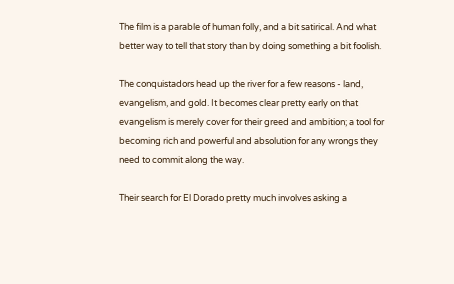The film is a parable of human folly, and a bit satirical. And what better way to tell that story than by doing something a bit foolish.

The conquistadors head up the river for a few reasons - land, evangelism, and gold. It becomes clear pretty early on that evangelism is merely cover for their greed and ambition; a tool for becoming rich and powerful and absolution for any wrongs they need to commit along the way.

Their search for El Dorado pretty much involves asking a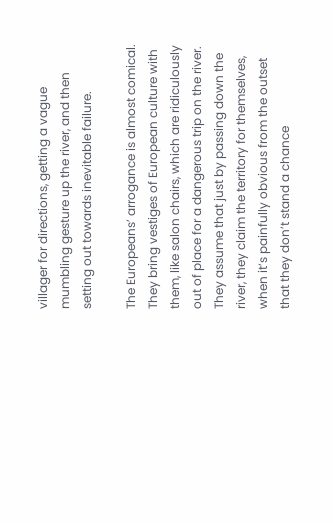villager for directions, getting a vague mumbling gesture up the river, and then setting out towards inevitable failure.

The Europeans’ arrogance is almost comical. They bring vestiges of European culture with them, like salon chairs, which are ridiculously out of place for a dangerous trip on the river. They assume that just by passing down the river, they claim the territory for themselves, when it’s painfully obvious from the outset that they don’t stand a chance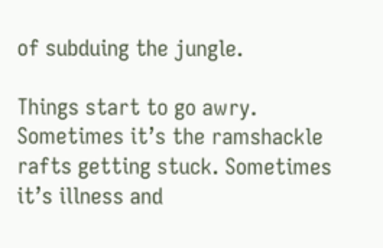of subduing the jungle.

Things start to go awry. Sometimes it’s the ramshackle rafts getting stuck. Sometimes it’s illness and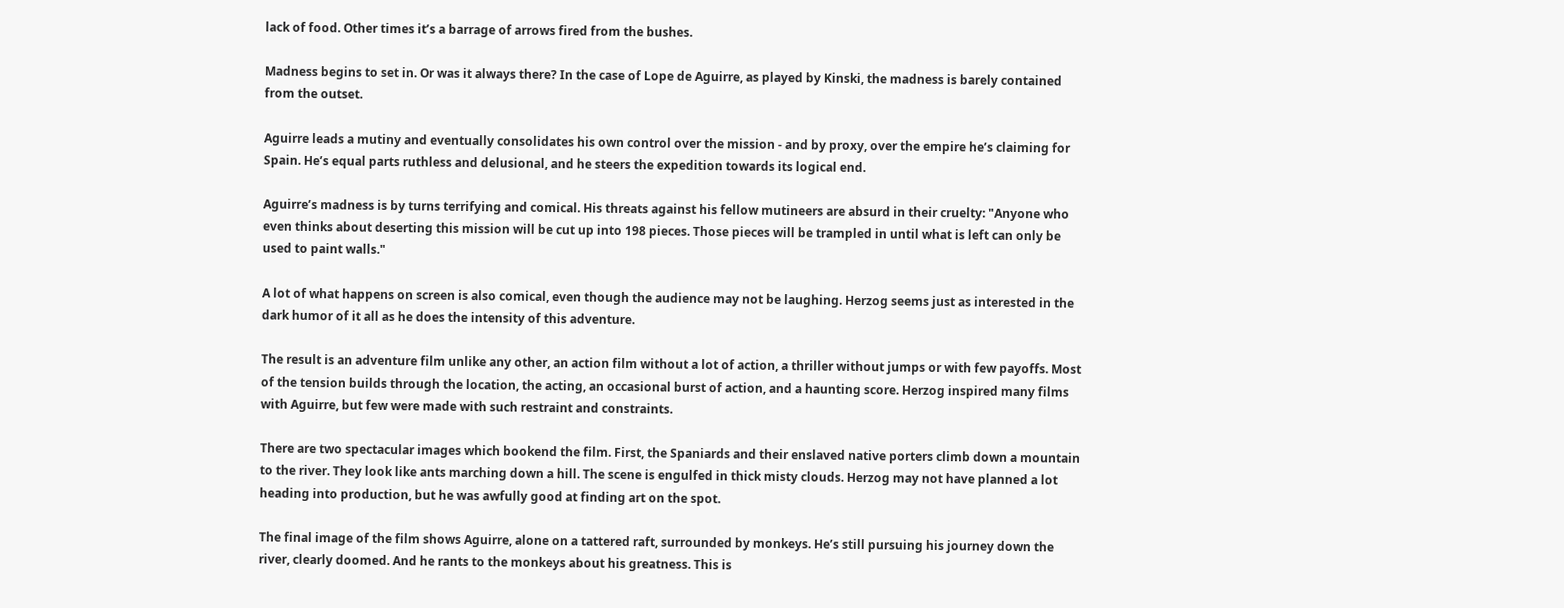lack of food. Other times it’s a barrage of arrows fired from the bushes.

Madness begins to set in. Or was it always there? In the case of Lope de Aguirre, as played by Kinski, the madness is barely contained from the outset.

Aguirre leads a mutiny and eventually consolidates his own control over the mission - and by proxy, over the empire he’s claiming for Spain. He’s equal parts ruthless and delusional, and he steers the expedition towards its logical end.

Aguirre’s madness is by turns terrifying and comical. His threats against his fellow mutineers are absurd in their cruelty: "Anyone who even thinks about deserting this mission will be cut up into 198 pieces. Those pieces will be trampled in until what is left can only be used to paint walls."

A lot of what happens on screen is also comical, even though the audience may not be laughing. Herzog seems just as interested in the dark humor of it all as he does the intensity of this adventure.

The result is an adventure film unlike any other, an action film without a lot of action, a thriller without jumps or with few payoffs. Most of the tension builds through the location, the acting, an occasional burst of action, and a haunting score. Herzog inspired many films with Aguirre, but few were made with such restraint and constraints.

There are two spectacular images which bookend the film. First, the Spaniards and their enslaved native porters climb down a mountain to the river. They look like ants marching down a hill. The scene is engulfed in thick misty clouds. Herzog may not have planned a lot heading into production, but he was awfully good at finding art on the spot.

The final image of the film shows Aguirre, alone on a tattered raft, surrounded by monkeys. He’s still pursuing his journey down the river, clearly doomed. And he rants to the monkeys about his greatness. This is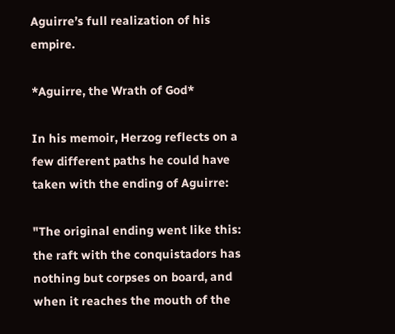Aguirre’s full realization of his empire.

*Aguirre, the Wrath of God*

In his memoir, Herzog reflects on a few different paths he could have taken with the ending of Aguirre:

"The original ending went like this: the raft with the conquistadors has nothing but corpses on board, and when it reaches the mouth of the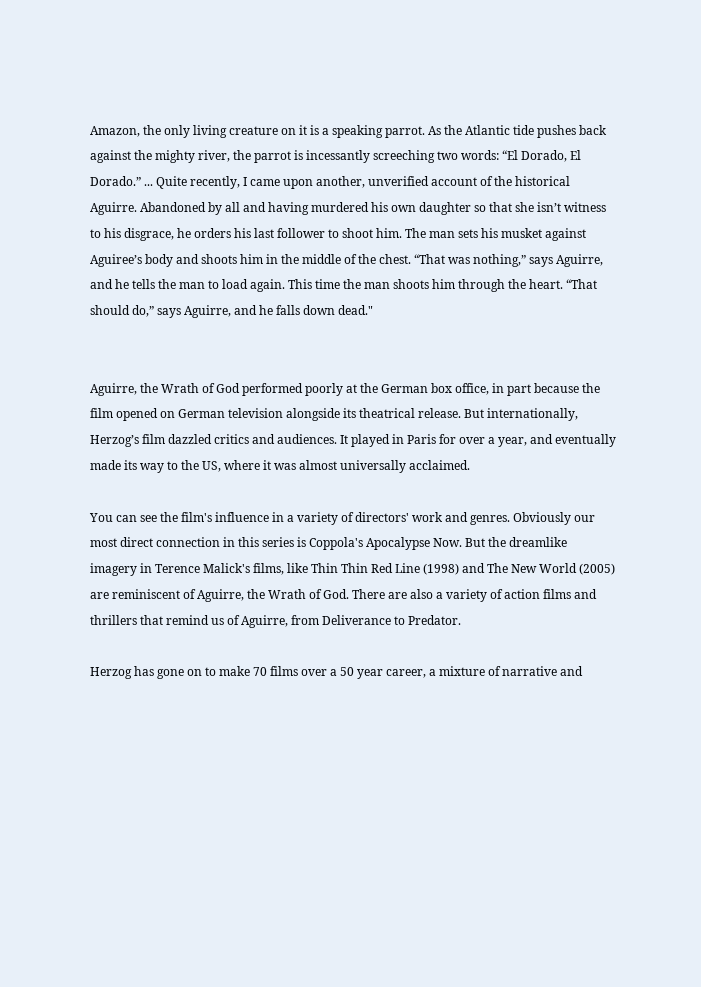Amazon, the only living creature on it is a speaking parrot. As the Atlantic tide pushes back against the mighty river, the parrot is incessantly screeching two words: “El Dorado, El Dorado.” ... Quite recently, I came upon another, unverified account of the historical Aguirre. Abandoned by all and having murdered his own daughter so that she isn’t witness to his disgrace, he orders his last follower to shoot him. The man sets his musket against Aguiree’s body and shoots him in the middle of the chest. “That was nothing,” says Aguirre, and he tells the man to load again. This time the man shoots him through the heart. “That should do,” says Aguirre, and he falls down dead."


Aguirre, the Wrath of God performed poorly at the German box office, in part because the film opened on German television alongside its theatrical release. But internationally, Herzog’s film dazzled critics and audiences. It played in Paris for over a year, and eventually made its way to the US, where it was almost universally acclaimed.

You can see the film's influence in a variety of directors' work and genres. Obviously our most direct connection in this series is Coppola's Apocalypse Now. But the dreamlike imagery in Terence Malick's films, like Thin Thin Red Line (1998) and The New World (2005) are reminiscent of Aguirre, the Wrath of God. There are also a variety of action films and thrillers that remind us of Aguirre, from Deliverance to Predator.

Herzog has gone on to make 70 films over a 50 year career, a mixture of narrative and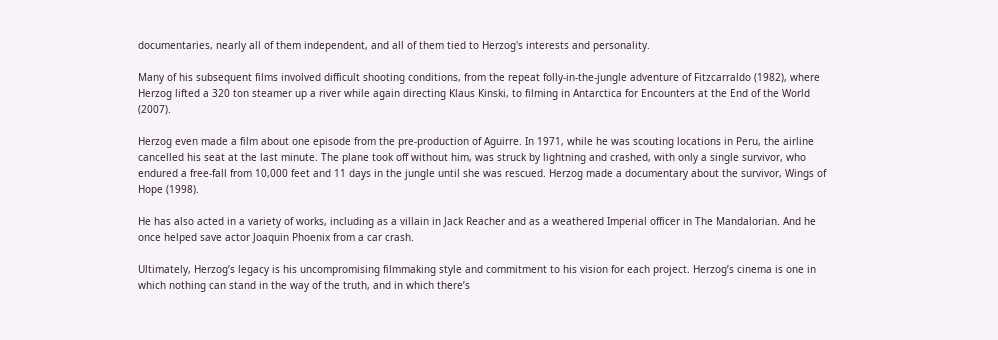documentaries, nearly all of them independent, and all of them tied to Herzog's interests and personality.

Many of his subsequent films involved difficult shooting conditions, from the repeat folly-in-the-jungle adventure of Fitzcarraldo (1982), where Herzog lifted a 320 ton steamer up a river while again directing Klaus Kinski, to filming in Antarctica for Encounters at the End of the World (2007).

Herzog even made a film about one episode from the pre-production of Aguirre. In 1971, while he was scouting locations in Peru, the airline cancelled his seat at the last minute. The plane took off without him, was struck by lightning and crashed, with only a single survivor, who endured a free-fall from 10,000 feet and 11 days in the jungle until she was rescued. Herzog made a documentary about the survivor, Wings of Hope (1998).

He has also acted in a variety of works, including as a villain in Jack Reacher and as a weathered Imperial officer in The Mandalorian. And he once helped save actor Joaquin Phoenix from a car crash.

Ultimately, Herzog’s legacy is his uncompromising filmmaking style and commitment to his vision for each project. Herzog’s cinema is one in which nothing can stand in the way of the truth, and in which there’s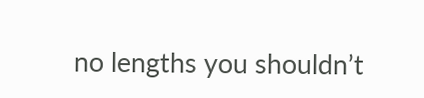no lengths you shouldn’t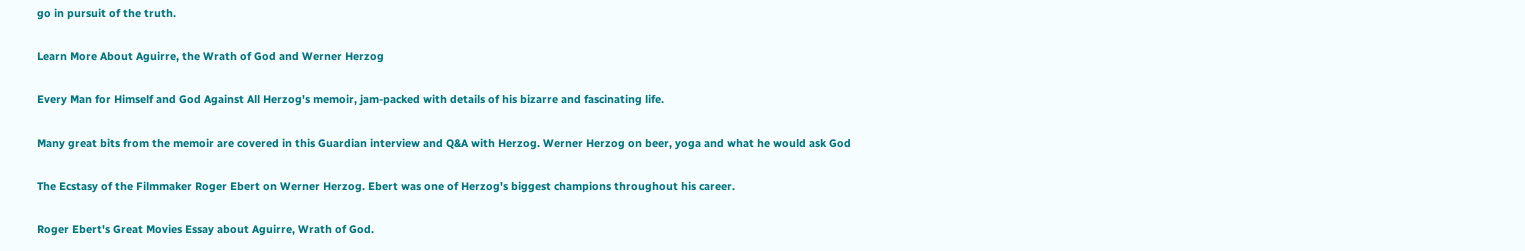go in pursuit of the truth.

Learn More About Aguirre, the Wrath of God and Werner Herzog

Every Man for Himself and God Against All Herzog's memoir, jam-packed with details of his bizarre and fascinating life.

Many great bits from the memoir are covered in this Guardian interview and Q&A with Herzog. Werner Herzog on beer, yoga and what he would ask God

The Ecstasy of the Filmmaker Roger Ebert on Werner Herzog. Ebert was one of Herzog's biggest champions throughout his career.

Roger Ebert's Great Movies Essay about Aguirre, Wrath of God.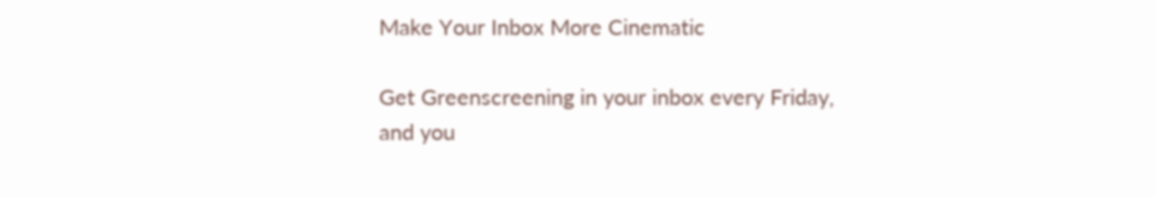Make Your Inbox More Cinematic

Get Greenscreening in your inbox every Friday, and you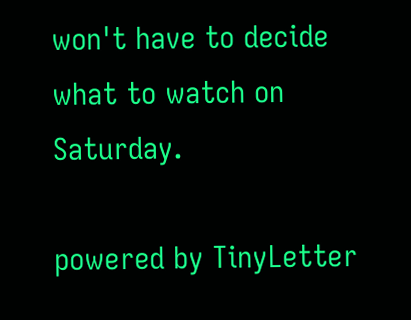won't have to decide what to watch on Saturday.

powered by TinyLetter